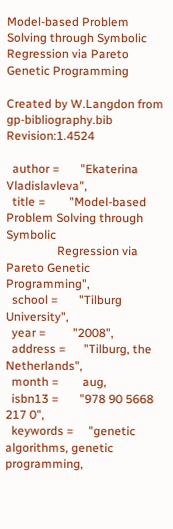Model-based Problem Solving through Symbolic Regression via Pareto Genetic Programming

Created by W.Langdon from gp-bibliography.bib Revision:1.4524

  author =       "Ekaterina Vladislavleva",
  title =        "Model-based Problem Solving through Symbolic
                 Regression via Pareto Genetic Programming",
  school =       "Tilburg University",
  year =         "2008",
  address =      "Tilburg, the Netherlands",
  month =        aug,
  isbn13 =       "978 90 5668 217 0",
  keywords =     "genetic algorithms, genetic programming,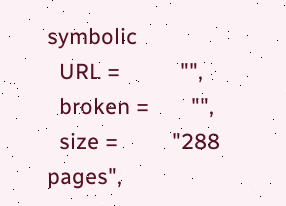symbolic
  URL =          "",
  broken =       "",
  size =         "288 pages",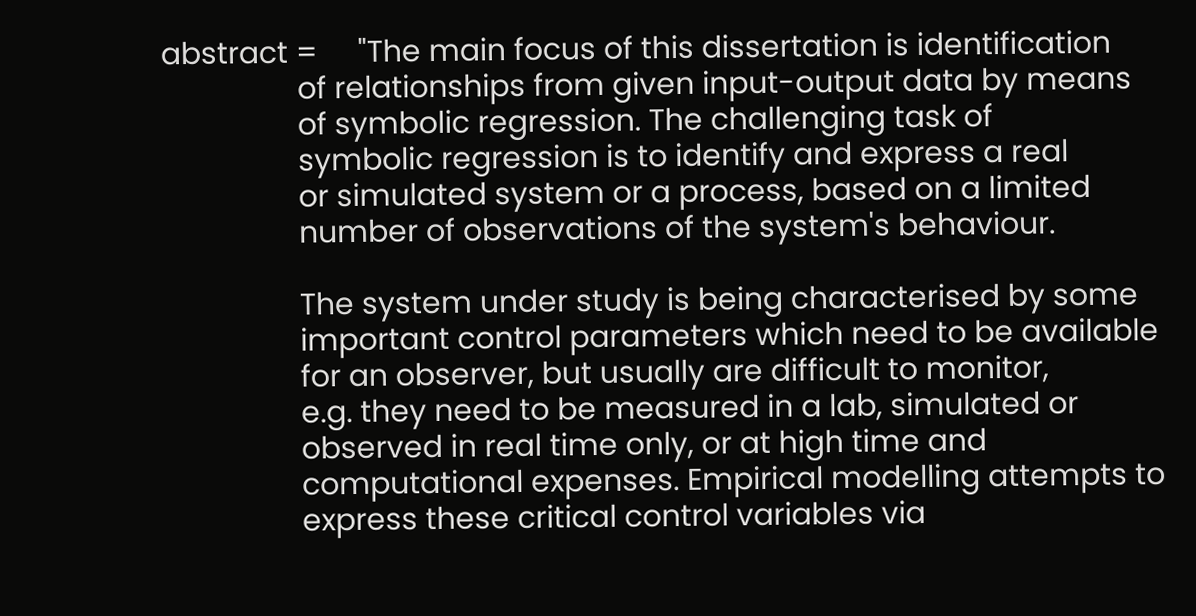abstract =     "The main focus of this dissertation is identification
                 of relationships from given input-output data by means
                 of symbolic regression. The challenging task of
                 symbolic regression is to identify and express a real
                 or simulated system or a process, based on a limited
                 number of observations of the system's behaviour.

                 The system under study is being characterised by some
                 important control parameters which need to be available
                 for an observer, but usually are difficult to monitor,
                 e.g. they need to be measured in a lab, simulated or
                 observed in real time only, or at high time and
                 computational expenses. Empirical modelling attempts to
                 express these critical control variables via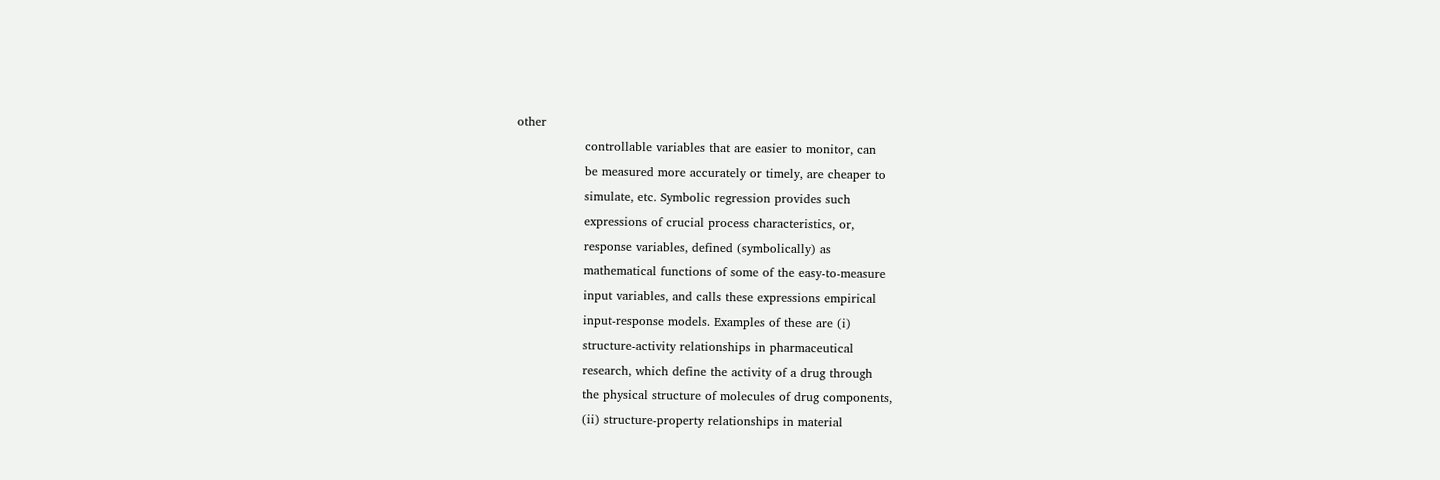other
                 controllable variables that are easier to monitor, can
                 be measured more accurately or timely, are cheaper to
                 simulate, etc. Symbolic regression provides such
                 expressions of crucial process characteristics, or,
                 response variables, defined (symbolically) as
                 mathematical functions of some of the easy-to-measure
                 input variables, and calls these expressions empirical
                 input-response models. Examples of these are (i)
                 structure-activity relationships in pharmaceutical
                 research, which define the activity of a drug through
                 the physical structure of molecules of drug components,
                 (ii) structure-property relationships in material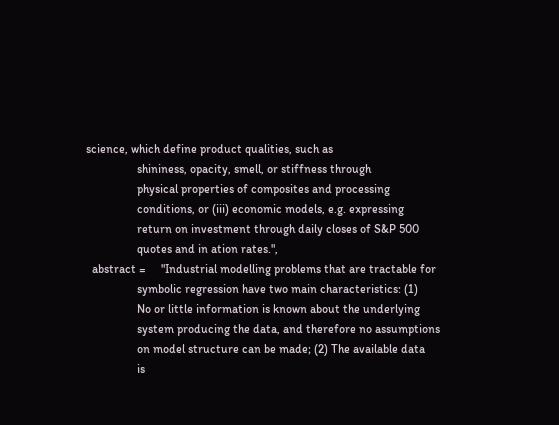science, which define product qualities, such as
                 shininess, opacity, smell, or stiffness through
                 physical properties of composites and processing
                 conditions, or (iii) economic models, e.g. expressing
                 return on investment through daily closes of S&P 500
                 quotes and in ation rates.",
  abstract =     "Industrial modelling problems that are tractable for
                 symbolic regression have two main characteristics: (1)
                 No or little information is known about the underlying
                 system producing the data, and therefore no assumptions
                 on model structure can be made; (2) The available data
                 is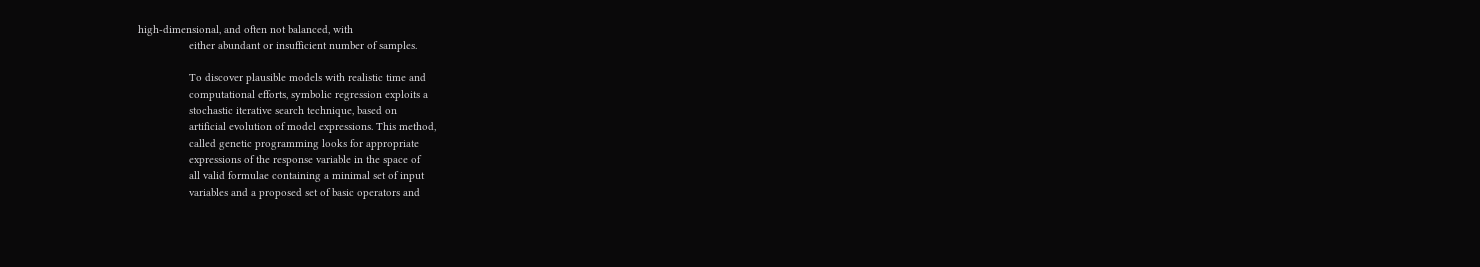high-dimensional, and often not balanced, with
                 either abundant or insufficient number of samples.

                 To discover plausible models with realistic time and
                 computational efforts, symbolic regression exploits a
                 stochastic iterative search technique, based on
                 artificial evolution of model expressions. This method,
                 called genetic programming looks for appropriate
                 expressions of the response variable in the space of
                 all valid formulae containing a minimal set of input
                 variables and a proposed set of basic operators and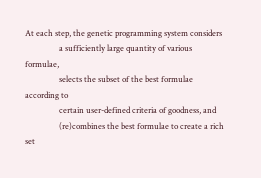At each step, the genetic programming system considers
                 a sufficiently large quantity of various formulae,
                 selects the subset of the best formulae according to
                 certain user-defined criteria of goodness, and
                 (re)combines the best formulae to create a rich set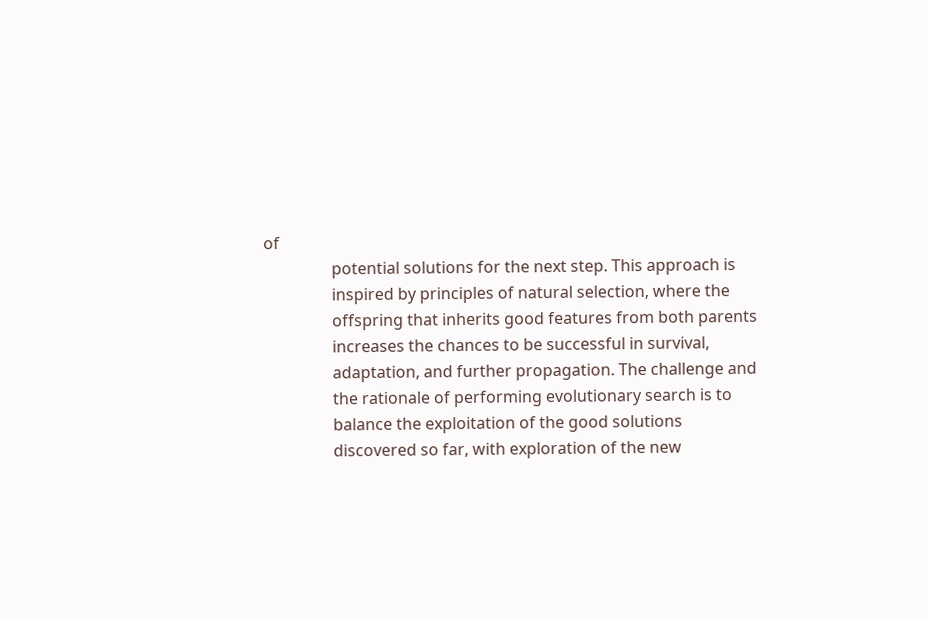of
                 potential solutions for the next step. This approach is
                 inspired by principles of natural selection, where the
                 offspring that inherits good features from both parents
                 increases the chances to be successful in survival,
                 adaptation, and further propagation. The challenge and
                 the rationale of performing evolutionary search is to
                 balance the exploitation of the good solutions
                 discovered so far, with exploration of the new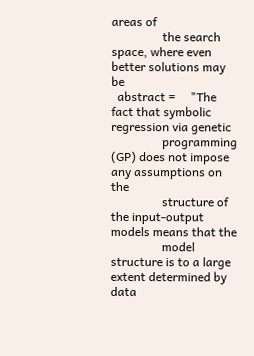areas of
                 the search space, where even better solutions may be
  abstract =     "The fact that symbolic regression via genetic
                 programming (GP) does not impose any assumptions on the
                 structure of the input-output models means that the
                 model structure is to a large extent determined by data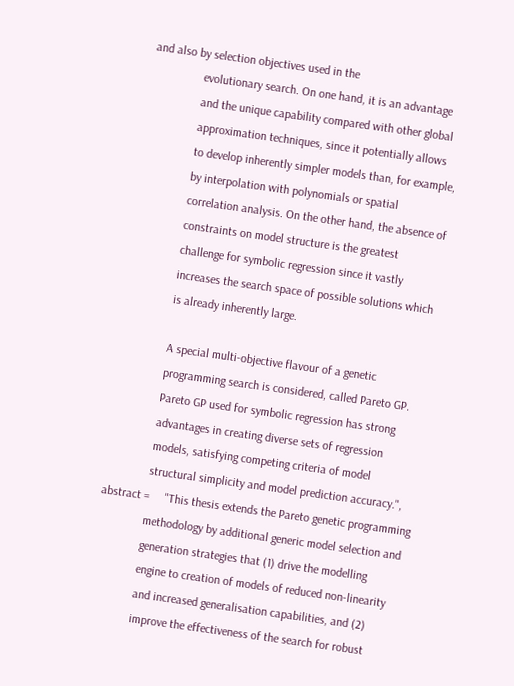and also by selection objectives used in the
                 evolutionary search. On one hand, it is an advantage
                 and the unique capability compared with other global
                 approximation techniques, since it potentially allows
                 to develop inherently simpler models than, for example,
                 by interpolation with polynomials or spatial
                 correlation analysis. On the other hand, the absence of
                 constraints on model structure is the greatest
                 challenge for symbolic regression since it vastly
                 increases the search space of possible solutions which
                 is already inherently large.

                 A special multi-objective flavour of a genetic
                 programming search is considered, called Pareto GP.
                 Pareto GP used for symbolic regression has strong
                 advantages in creating diverse sets of regression
                 models, satisfying competing criteria of model
                 structural simplicity and model prediction accuracy.",
  abstract =     "This thesis extends the Pareto genetic programming
                 methodology by additional generic model selection and
                 generation strategies that (1) drive the modelling
                 engine to creation of models of reduced non-linearity
                 and increased generalisation capabilities, and (2)
                 improve the effectiveness of the search for robust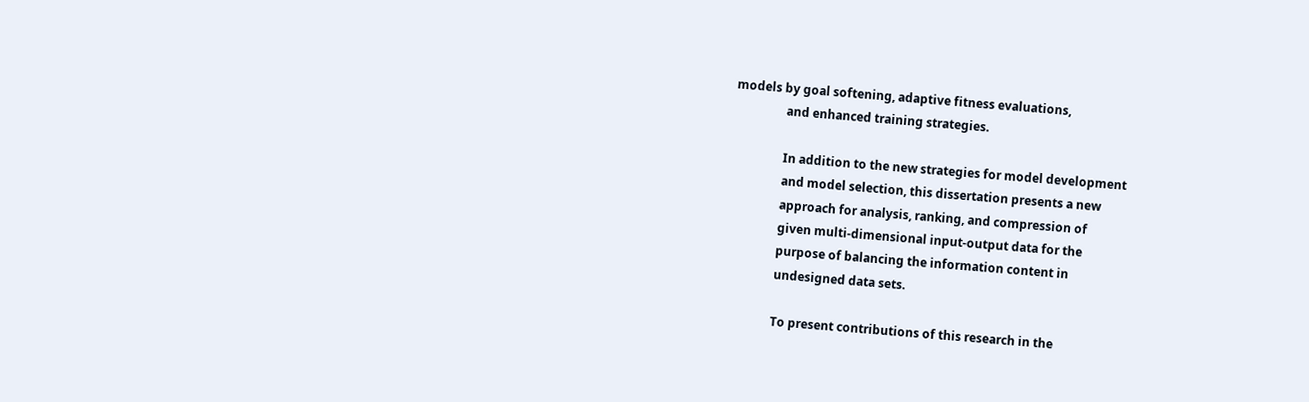models by goal softening, adaptive fitness evaluations,
                 and enhanced training strategies.

                 In addition to the new strategies for model development
                 and model selection, this dissertation presents a new
                 approach for analysis, ranking, and compression of
                 given multi-dimensional input-output data for the
                 purpose of balancing the information content in
                 undesigned data sets.

                 To present contributions of this research in the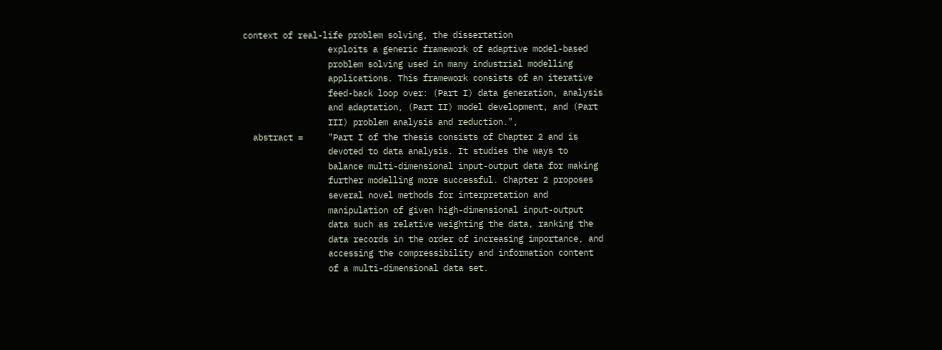context of real-life problem solving, the dissertation
                 exploits a generic framework of adaptive model-based
                 problem solving used in many industrial modelling
                 applications. This framework consists of an iterative
                 feed-back loop over: (Part I) data generation, analysis
                 and adaptation, (Part II) model development, and (Part
                 III) problem analysis and reduction.",
  abstract =     "Part I of the thesis consists of Chapter 2 and is
                 devoted to data analysis. It studies the ways to
                 balance multi-dimensional input-output data for making
                 further modelling more successful. Chapter 2 proposes
                 several novel methods for interpretation and
                 manipulation of given high-dimensional input-output
                 data such as relative weighting the data, ranking the
                 data records in the order of increasing importance, and
                 accessing the compressibility and information content
                 of a multi-dimensional data set.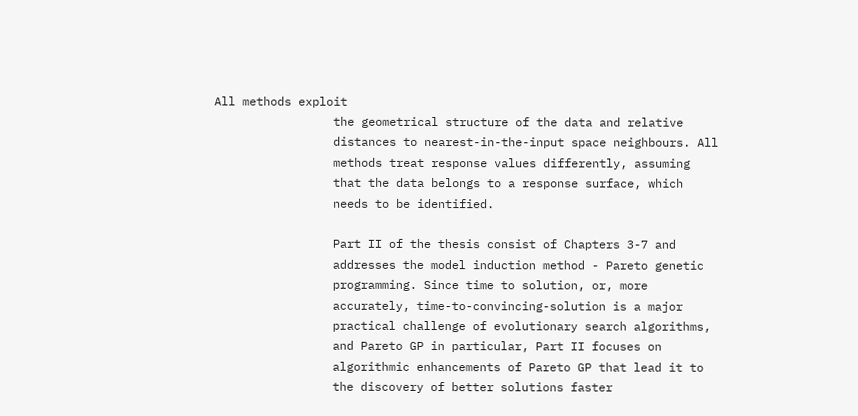All methods exploit
                 the geometrical structure of the data and relative
                 distances to nearest-in-the-input space neighbours. All
                 methods treat response values differently, assuming
                 that the data belongs to a response surface, which
                 needs to be identified.

                 Part II of the thesis consist of Chapters 3-7 and
                 addresses the model induction method - Pareto genetic
                 programming. Since time to solution, or, more
                 accurately, time-to-convincing-solution is a major
                 practical challenge of evolutionary search algorithms,
                 and Pareto GP in particular, Part II focuses on
                 algorithmic enhancements of Pareto GP that lead it to
                 the discovery of better solutions faster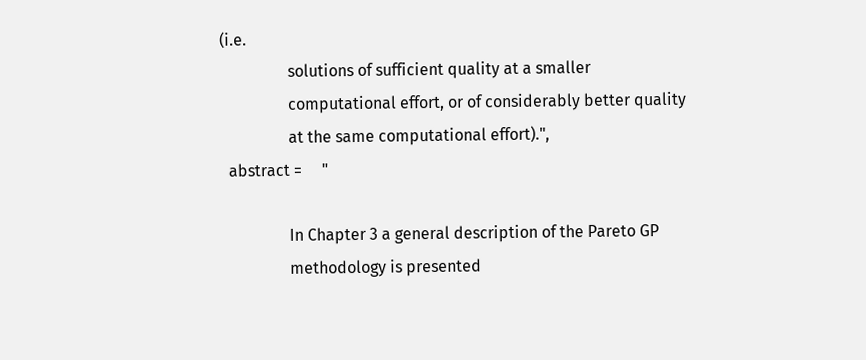(i.e.
                 solutions of sufficient quality at a smaller
                 computational effort, or of considerably better quality
                 at the same computational effort).",
  abstract =     "

                 In Chapter 3 a general description of the Pareto GP
                 methodology is presented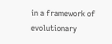in a framework of evolutionary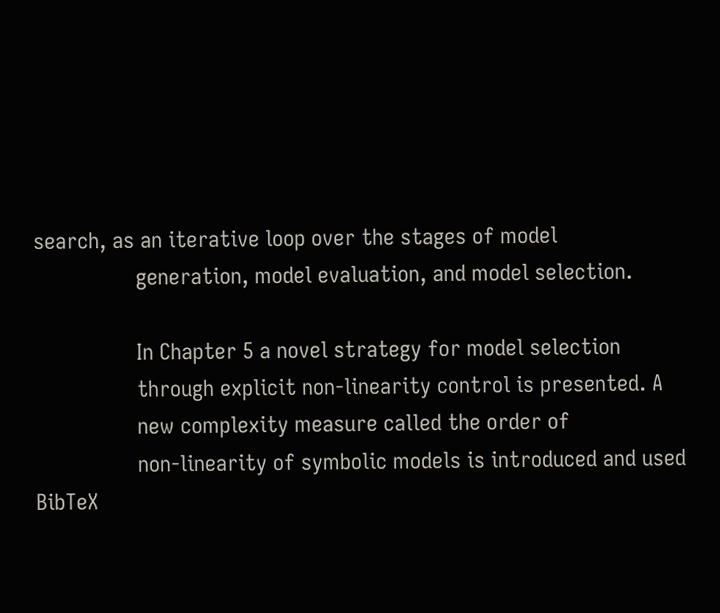search, as an iterative loop over the stages of model
                 generation, model evaluation, and model selection.

                 In Chapter 5 a novel strategy for model selection
                 through explicit non-linearity control is presented. A
                 new complexity measure called the order of
                 non-linearity of symbolic models is introduced and used
BibTeX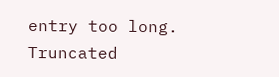entry too long. Truncated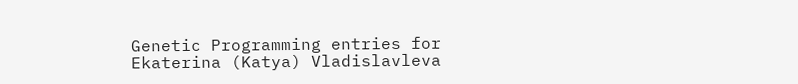Genetic Programming entries for Ekaterina (Katya) Vladislavleva